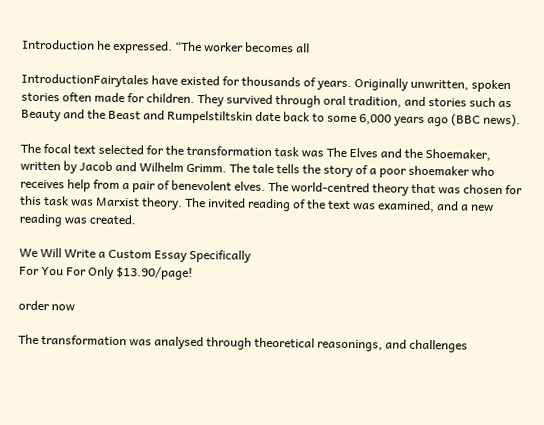Introduction he expressed. “The worker becomes all

IntroductionFairytales have existed for thousands of years. Originally unwritten, spoken stories often made for children. They survived through oral tradition, and stories such as Beauty and the Beast and Rumpelstiltskin date back to some 6,000 years ago (BBC news).

The focal text selected for the transformation task was The Elves and the Shoemaker, written by Jacob and Wilhelm Grimm. The tale tells the story of a poor shoemaker who receives help from a pair of benevolent elves. The world-centred theory that was chosen for this task was Marxist theory. The invited reading of the text was examined, and a new reading was created.

We Will Write a Custom Essay Specifically
For You For Only $13.90/page!

order now

The transformation was analysed through theoretical reasonings, and challenges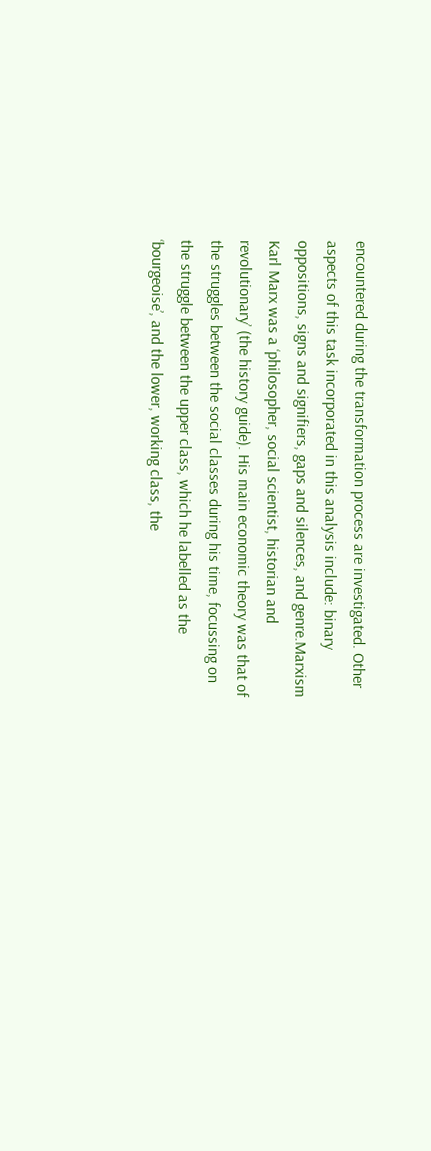encountered during the transformation process are investigated. Other aspects of this task incorporated in this analysis include: binary oppositions, signs and signifiers, gaps and silences, and genre.Marxism Karl Marx was a ‘philosopher, social scientist, historian and revolutionary’ (the history guide). His main economic theory was that of the struggles between the social classes during his time, focussing on the struggle between the upper class, which he labelled as the ‘bourgeoise’, and the lower, working class, the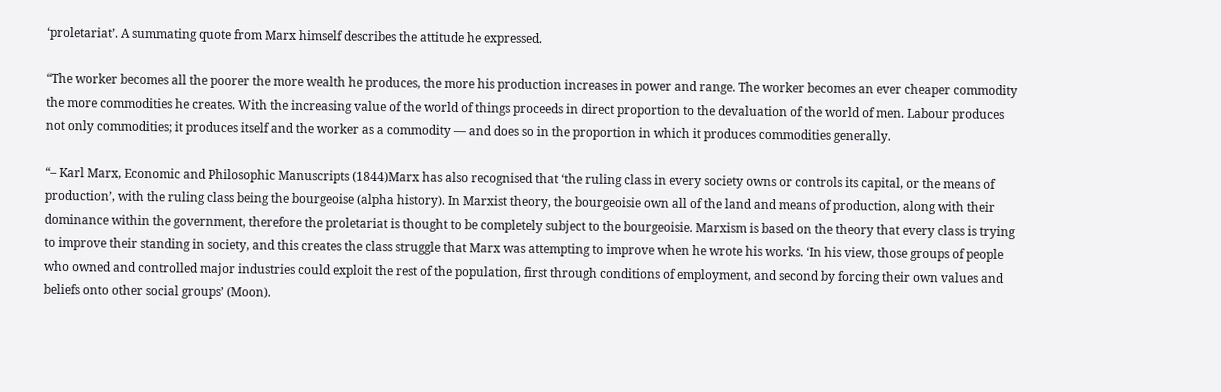‘proletariat’. A summating quote from Marx himself describes the attitude he expressed.

“The worker becomes all the poorer the more wealth he produces, the more his production increases in power and range. The worker becomes an ever cheaper commodity the more commodities he creates. With the increasing value of the world of things proceeds in direct proportion to the devaluation of the world of men. Labour produces not only commodities; it produces itself and the worker as a commodity — and does so in the proportion in which it produces commodities generally.

“– Karl Marx, Economic and Philosophic Manuscripts (1844)Marx has also recognised that ‘the ruling class in every society owns or controls its capital, or the means of production’, with the ruling class being the bourgeoise (alpha history). In Marxist theory, the bourgeoisie own all of the land and means of production, along with their dominance within the government, therefore the proletariat is thought to be completely subject to the bourgeoisie. Marxism is based on the theory that every class is trying to improve their standing in society, and this creates the class struggle that Marx was attempting to improve when he wrote his works. ‘In his view, those groups of people who owned and controlled major industries could exploit the rest of the population, first through conditions of employment, and second by forcing their own values and beliefs onto other social groups’ (Moon).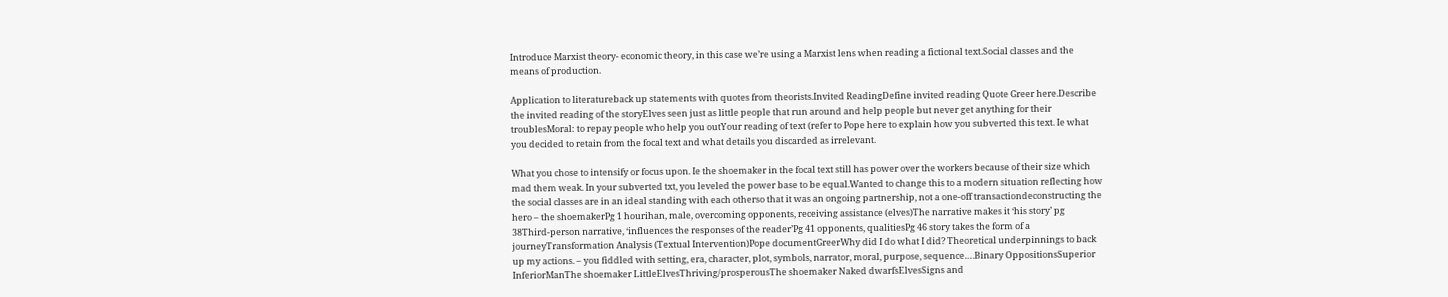Introduce Marxist theory- economic theory, in this case we’re using a Marxist lens when reading a fictional text.Social classes and the means of production.

Application to literatureback up statements with quotes from theorists.Invited ReadingDefine invited reading Quote Greer here.Describe the invited reading of the storyElves seen just as little people that run around and help people but never get anything for their troublesMoral: to repay people who help you outYour reading of text (refer to Pope here to explain how you subverted this text. Ie what you decided to retain from the focal text and what details you discarded as irrelevant.

What you chose to intensify or focus upon. Ie the shoemaker in the focal text still has power over the workers because of their size which mad them weak. In your subverted txt, you leveled the power base to be equal.Wanted to change this to a modern situation reflecting how the social classes are in an ideal standing with each otherso that it was an ongoing partnership, not a one-off transactiondeconstructing the hero – the shoemakerPg 1 hourihan, male, overcoming opponents, receiving assistance (elves)The narrative makes it ‘his story’ pg 38Third-person narrative, ‘influences the responses of the reader’Pg 41 opponents, qualitiesPg 46 story takes the form of a journeyTransformation Analysis (Textual Intervention)Pope documentGreerWhy did I do what I did? Theoretical underpinnings to back up my actions. – you fiddled with setting, era, character, plot, symbols, narrator, moral, purpose, sequence….Binary OppositionsSuperior InferiorManThe shoemaker LittleElvesThriving/prosperousThe shoemaker Naked dwarfsElvesSigns and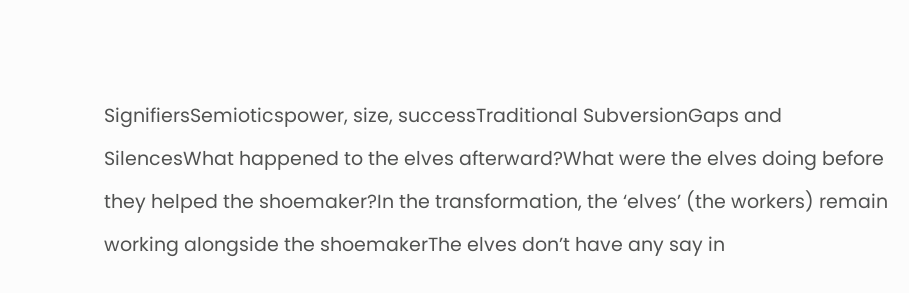SignifiersSemioticspower, size, successTraditional SubversionGaps and SilencesWhat happened to the elves afterward?What were the elves doing before they helped the shoemaker?In the transformation, the ‘elves’ (the workers) remain working alongside the shoemakerThe elves don’t have any say in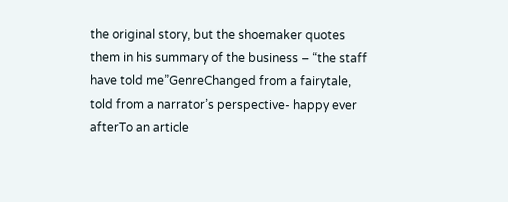the original story, but the shoemaker quotes them in his summary of the business – “the staff have told me”GenreChanged from a fairytale, told from a narrator’s perspective- happy ever afterTo an article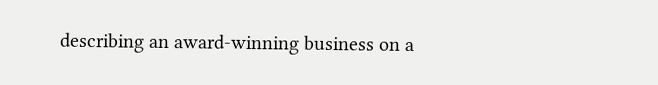describing an award-winning business on a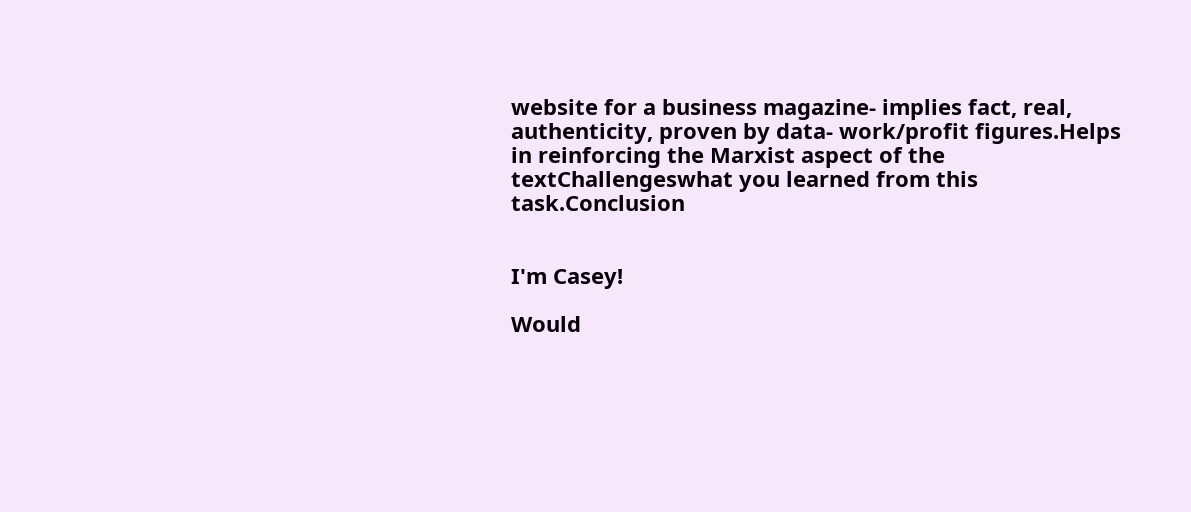website for a business magazine- implies fact, real, authenticity, proven by data- work/profit figures.Helps in reinforcing the Marxist aspect of the textChallengeswhat you learned from this task.Conclusion


I'm Casey!

Would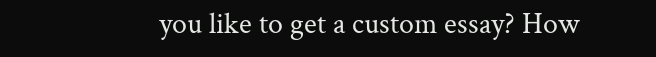you like to get a custom essay? How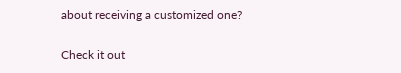about receiving a customized one?

Check it out